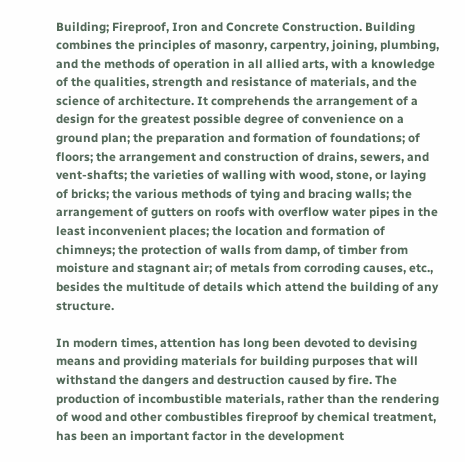Building; Fireproof, Iron and Concrete Construction. Building combines the principles of masonry, carpentry, joining, plumbing, and the methods of operation in all allied arts, with a knowledge of the qualities, strength and resistance of materials, and the science of architecture. It comprehends the arrangement of a design for the greatest possible degree of convenience on a ground plan; the preparation and formation of foundations; of floors; the arrangement and construction of drains, sewers, and vent-shafts; the varieties of walling with wood, stone, or laying of bricks; the various methods of tying and bracing walls; the arrangement of gutters on roofs with overflow water pipes in the least inconvenient places; the location and formation of chimneys; the protection of walls from damp, of timber from moisture and stagnant air; of metals from corroding causes, etc., besides the multitude of details which attend the building of any structure.

In modern times, attention has long been devoted to devising means and providing materials for building purposes that will withstand the dangers and destruction caused by fire. The production of incombustible materials, rather than the rendering of wood and other combustibles fireproof by chemical treatment, has been an important factor in the development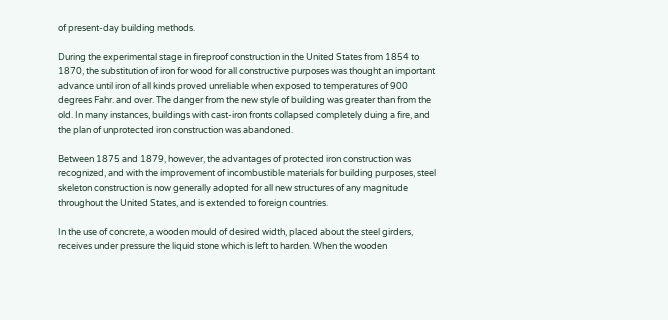of present-day building methods.

During the experimental stage in fireproof construction in the United States from 1854 to 1870, the substitution of iron for wood for all constructive purposes was thought an important advance until iron of all kinds proved unreliable when exposed to temperatures of 900 degrees Fahr. and over. The danger from the new style of building was greater than from the old. In many instances, buildings with cast-iron fronts collapsed completely duing a fire, and the plan of unprotected iron construction was abandoned.

Between 1875 and 1879, however, the advantages of protected iron construction was recognized, and with the improvement of incombustible materials for building purposes, steel skeleton construction is now generally adopted for all new structures of any magnitude throughout the United States, and is extended to foreign countries.

In the use of concrete, a wooden mould of desired width, placed about the steel girders, receives under pressure the liquid stone which is left to harden. When the wooden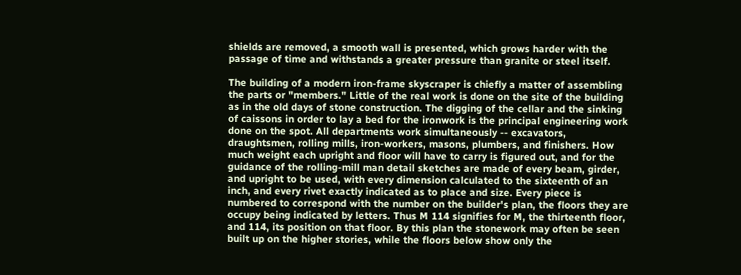shields are removed, a smooth wall is presented, which grows harder with the passage of time and withstands a greater pressure than granite or steel itself.

The building of a modern iron-frame skyscraper is chiefly a matter of assembling the parts or "members." Little of the real work is done on the site of the building as in the old days of stone construction. The digging of the cellar and the sinking of caissons in order to lay a bed for the ironwork is the principal engineering work done on the spot. All departments work simultaneously -- excavators, draughtsmen, rolling mills, iron-workers, masons, plumbers, and finishers. How much weight each upright and floor will have to carry is figured out, and for the guidance of the rolling-mill man detail sketches are made of every beam, girder, and upright to be used, with every dimension calculated to the sixteenth of an inch, and every rivet exactly indicated as to place and size. Every piece is numbered to correspond with the number on the builder's plan, the floors they are occupy being indicated by letters. Thus M 114 signifies for M, the thirteenth floor, and 114, its position on that floor. By this plan the stonework may often be seen built up on the higher stories, while the floors below show only the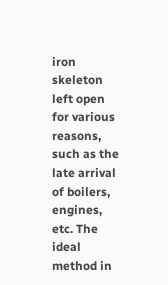iron skeleton left open for various reasons, such as the late arrival of boilers, engines, etc. The ideal method in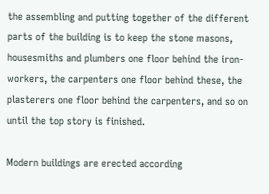the assembling and putting together of the different parts of the building is to keep the stone masons, housesmiths and plumbers one floor behind the iron-workers, the carpenters one floor behind these, the plasterers one floor behind the carpenters, and so on until the top story is finished.

Modern buildings are erected according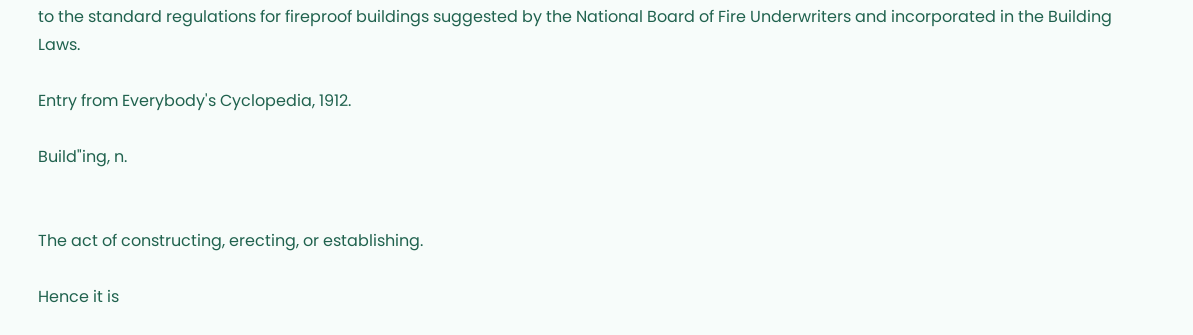to the standard regulations for fireproof buildings suggested by the National Board of Fire Underwriters and incorporated in the Building Laws.

Entry from Everybody's Cyclopedia, 1912.

Build"ing, n.


The act of constructing, erecting, or establishing.

Hence it is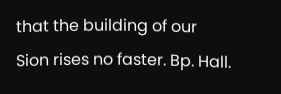that the building of our Sion rises no faster. Bp. Hall.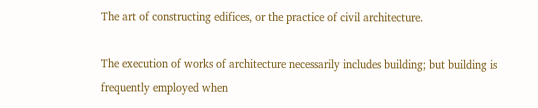The art of constructing edifices, or the practice of civil architecture.

The execution of works of architecture necessarily includes building; but building is frequently employed when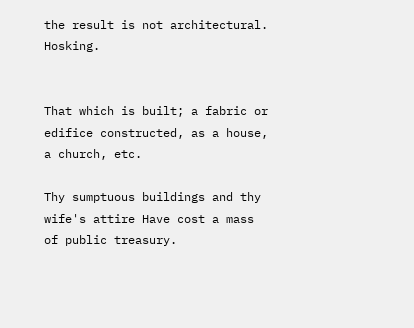the result is not architectural. Hosking.


That which is built; a fabric or edifice constructed, as a house, a church, etc.

Thy sumptuous buildings and thy wife's attire Have cost a mass of public treasury.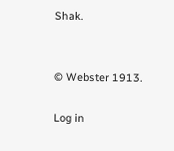Shak.


© Webster 1913.

Log in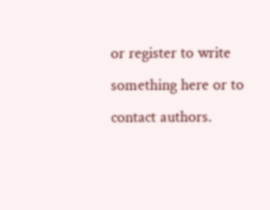or register to write something here or to contact authors.